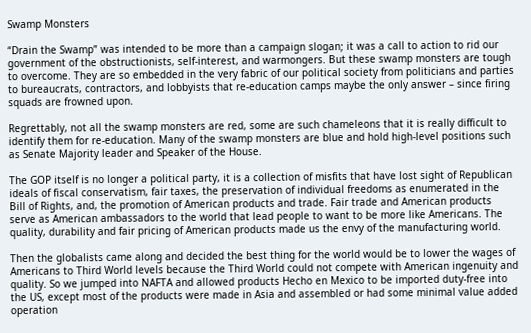Swamp Monsters

“Drain the Swamp” was intended to be more than a campaign slogan; it was a call to action to rid our government of the obstructionists, self-interest, and warmongers. But these swamp monsters are tough to overcome. They are so embedded in the very fabric of our political society from politicians and parties to bureaucrats, contractors, and lobbyists that re-education camps maybe the only answer – since firing squads are frowned upon.

Regrettably, not all the swamp monsters are red, some are such chameleons that it is really difficult to identify them for re-education. Many of the swamp monsters are blue and hold high-level positions such as Senate Majority leader and Speaker of the House.

The GOP itself is no longer a political party, it is a collection of misfits that have lost sight of Republican ideals of fiscal conservatism, fair taxes, the preservation of individual freedoms as enumerated in the Bill of Rights, and, the promotion of American products and trade. Fair trade and American products serve as American ambassadors to the world that lead people to want to be more like Americans. The quality, durability and fair pricing of American products made us the envy of the manufacturing world.

Then the globalists came along and decided the best thing for the world would be to lower the wages of Americans to Third World levels because the Third World could not compete with American ingenuity and quality. So we jumped into NAFTA and allowed products Hecho en Mexico to be imported duty-free into the US, except most of the products were made in Asia and assembled or had some minimal value added operation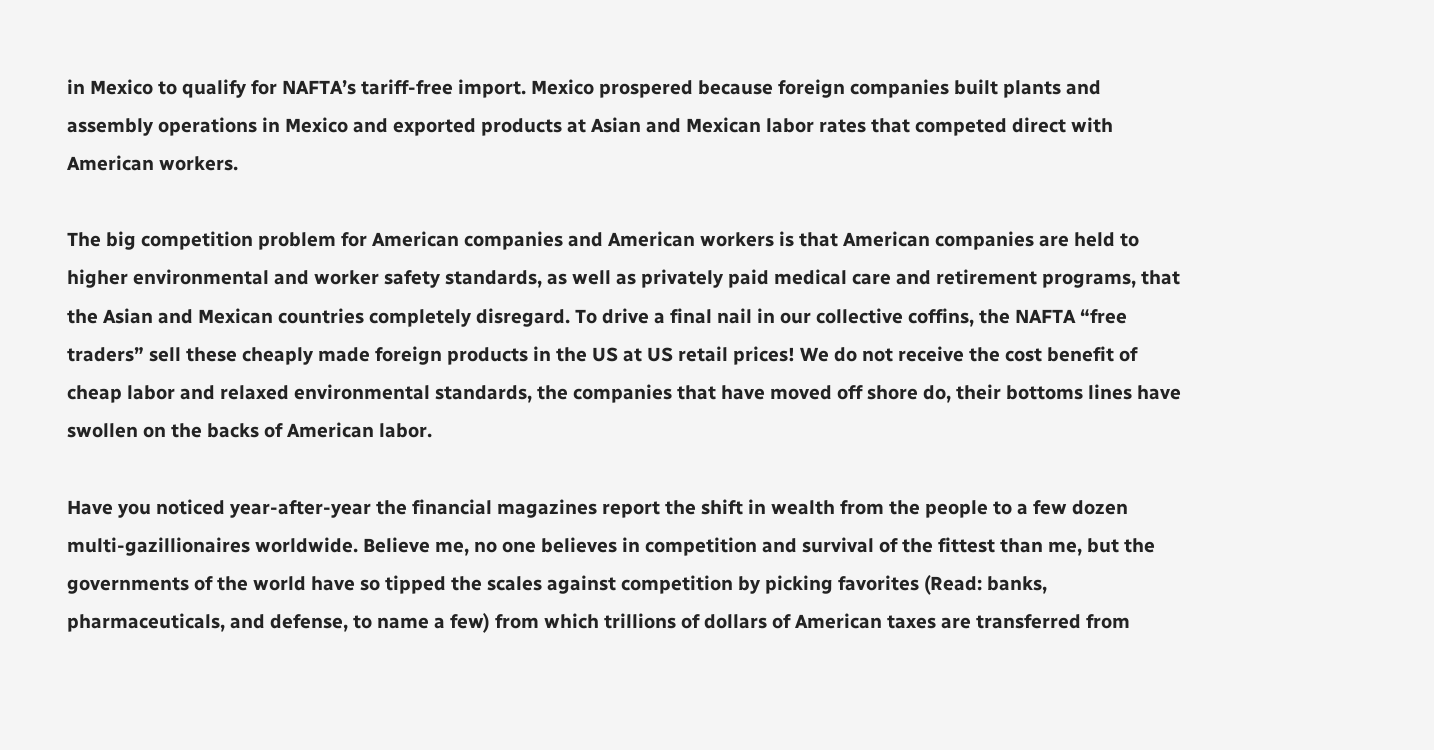in Mexico to qualify for NAFTA’s tariff-free import. Mexico prospered because foreign companies built plants and assembly operations in Mexico and exported products at Asian and Mexican labor rates that competed direct with American workers.

The big competition problem for American companies and American workers is that American companies are held to higher environmental and worker safety standards, as well as privately paid medical care and retirement programs, that the Asian and Mexican countries completely disregard. To drive a final nail in our collective coffins, the NAFTA “free traders” sell these cheaply made foreign products in the US at US retail prices! We do not receive the cost benefit of cheap labor and relaxed environmental standards, the companies that have moved off shore do, their bottoms lines have swollen on the backs of American labor.

Have you noticed year-after-year the financial magazines report the shift in wealth from the people to a few dozen multi-gazillionaires worldwide. Believe me, no one believes in competition and survival of the fittest than me, but the governments of the world have so tipped the scales against competition by picking favorites (Read: banks, pharmaceuticals, and defense, to name a few) from which trillions of dollars of American taxes are transferred from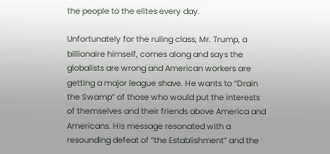the people to the elites every day.

Unfortunately for the ruling class, Mr. Trump, a billionaire himself, comes along and says the globalists are wrong and American workers are getting a major league shave. He wants to “Drain the Swamp” of those who would put the interests of themselves and their friends above America and Americans. His message resonated with a resounding defeat of “the Establishment” and the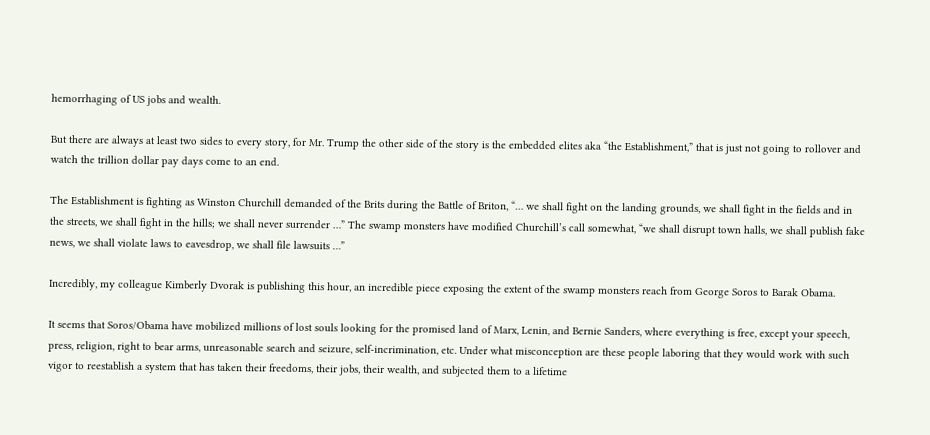hemorrhaging of US jobs and wealth.

But there are always at least two sides to every story, for Mr. Trump the other side of the story is the embedded elites aka “the Establishment,” that is just not going to rollover and watch the trillion dollar pay days come to an end.

The Establishment is fighting as Winston Churchill demanded of the Brits during the Battle of Briton, “… we shall fight on the landing grounds, we shall fight in the fields and in the streets, we shall fight in the hills; we shall never surrender …” The swamp monsters have modified Churchill’s call somewhat, “we shall disrupt town halls, we shall publish fake news, we shall violate laws to eavesdrop, we shall file lawsuits …”

Incredibly, my colleague Kimberly Dvorak is publishing this hour, an incredible piece exposing the extent of the swamp monsters reach from George Soros to Barak Obama.

It seems that Soros/Obama have mobilized millions of lost souls looking for the promised land of Marx, Lenin, and Bernie Sanders, where everything is free, except your speech, press, religion, right to bear arms, unreasonable search and seizure, self-incrimination, etc. Under what misconception are these people laboring that they would work with such vigor to reestablish a system that has taken their freedoms, their jobs, their wealth, and subjected them to a lifetime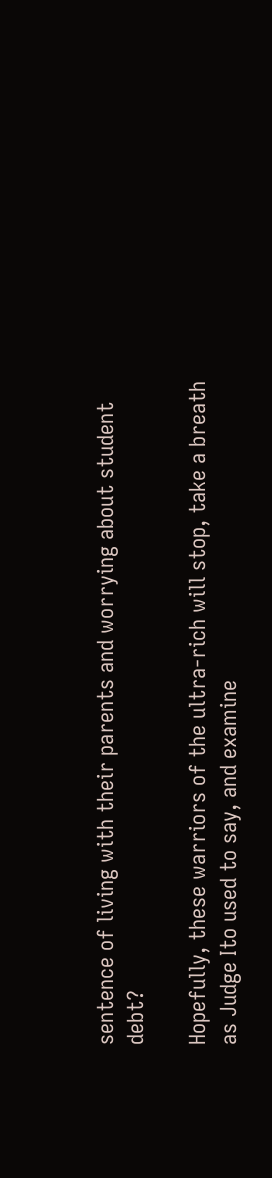sentence of living with their parents and worrying about student debt?

Hopefully, these warriors of the ultra-rich will stop, take a breath as Judge Ito used to say, and examine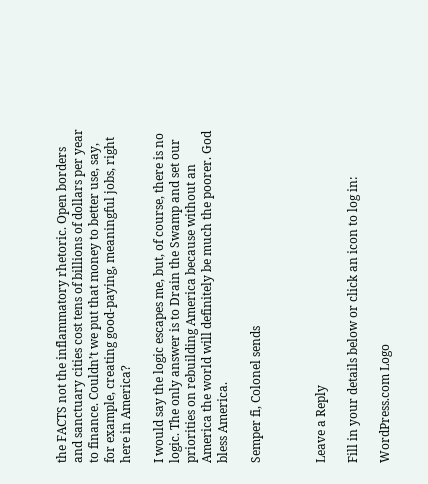the FACTS not the inflammatory rhetoric. Open borders and sanctuary cities cost tens of billions of dollars per year to finance. Couldn’t we put that money to better use, say, for example, creating good-paying, meaningful jobs, right here in America?

I would say the logic escapes me, but, of course, there is no logic. The only answer is to Drain the Swamp and set our priorities on rebuilding America because without an America the world will definitely be much the poorer. God bless America.

Semper fi, Colonel sends



Leave a Reply

Fill in your details below or click an icon to log in:

WordPress.com Logo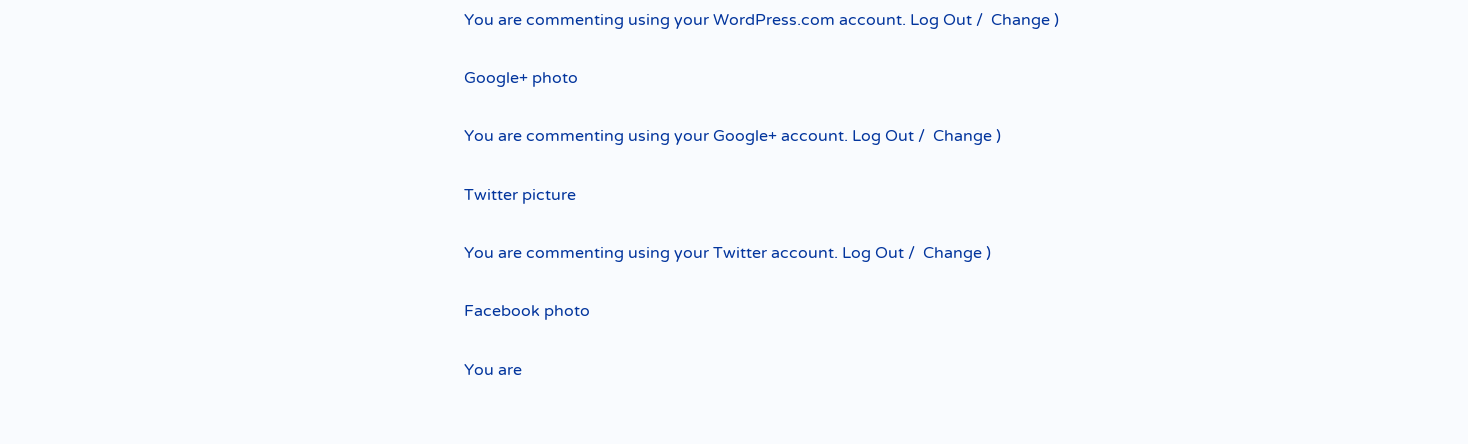You are commenting using your WordPress.com account. Log Out /  Change )

Google+ photo

You are commenting using your Google+ account. Log Out /  Change )

Twitter picture

You are commenting using your Twitter account. Log Out /  Change )

Facebook photo

You are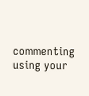commenting using your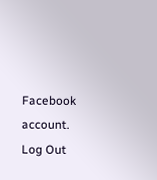Facebook account. Log Out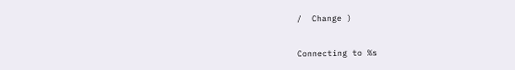/  Change )


Connecting to %s